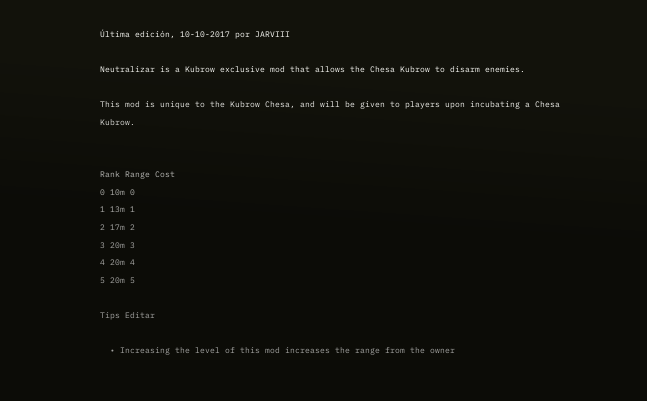Última edición, 10-10-2017 por JARVIII

Neutralizar is a Kubrow exclusive mod that allows the Chesa Kubrow to disarm enemies.

This mod is unique to the Kubrow Chesa, and will be given to players upon incubating a Chesa Kubrow.


Rank Range Cost
0 10m 0
1 13m 1
2 17m 2
3 20m 3
4 20m 4
5 20m 5

Tips Editar

  • Increasing the level of this mod increases the range from the owner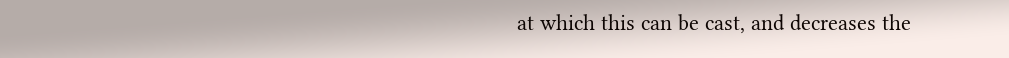at which this can be cast, and decreases the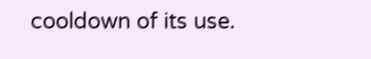cooldown of its use.